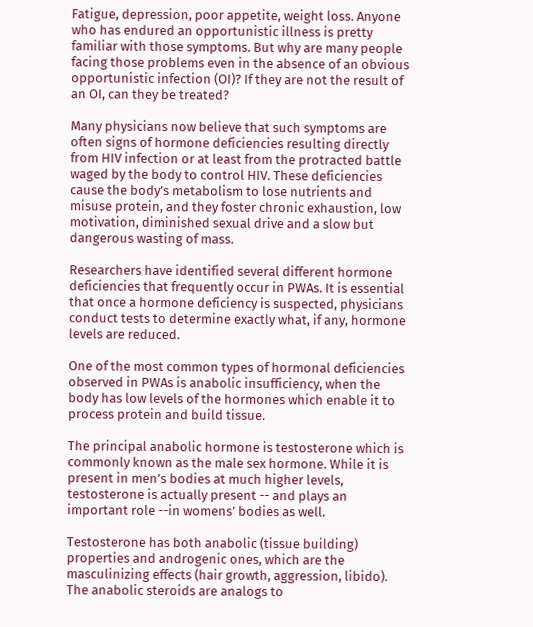Fatigue, depression, poor appetite, weight loss. Anyone who has endured an opportunistic illness is pretty familiar with those symptoms. But why are many people facing those problems even in the absence of an obvious opportunistic infection (OI)? If they are not the result of an OI, can they be treated?

Many physicians now believe that such symptoms are often signs of hormone deficiencies resulting directly from HIV infection or at least from the protracted battle waged by the body to control HIV. These deficiencies cause the body’s metabolism to lose nutrients and misuse protein, and they foster chronic exhaustion, low motivation, diminished sexual drive and a slow but dangerous wasting of mass.

Researchers have identified several different hormone deficiencies that frequently occur in PWAs. It is essential that once a hormone deficiency is suspected, physicians conduct tests to determine exactly what, if any, hormone levels are reduced.

One of the most common types of hormonal deficiencies observed in PWAs is anabolic insufficiency, when the body has low levels of the hormones which enable it to process protein and build tissue.

The principal anabolic hormone is testosterone which is commonly known as the male sex hormone. While it is present in men’s bodies at much higher levels, testosterone is actually present -- and plays an important role --in womens’ bodies as well.

Testosterone has both anabolic (tissue building) properties and androgenic ones, which are the masculinizing effects (hair growth, aggression, libido). The anabolic steroids are analogs to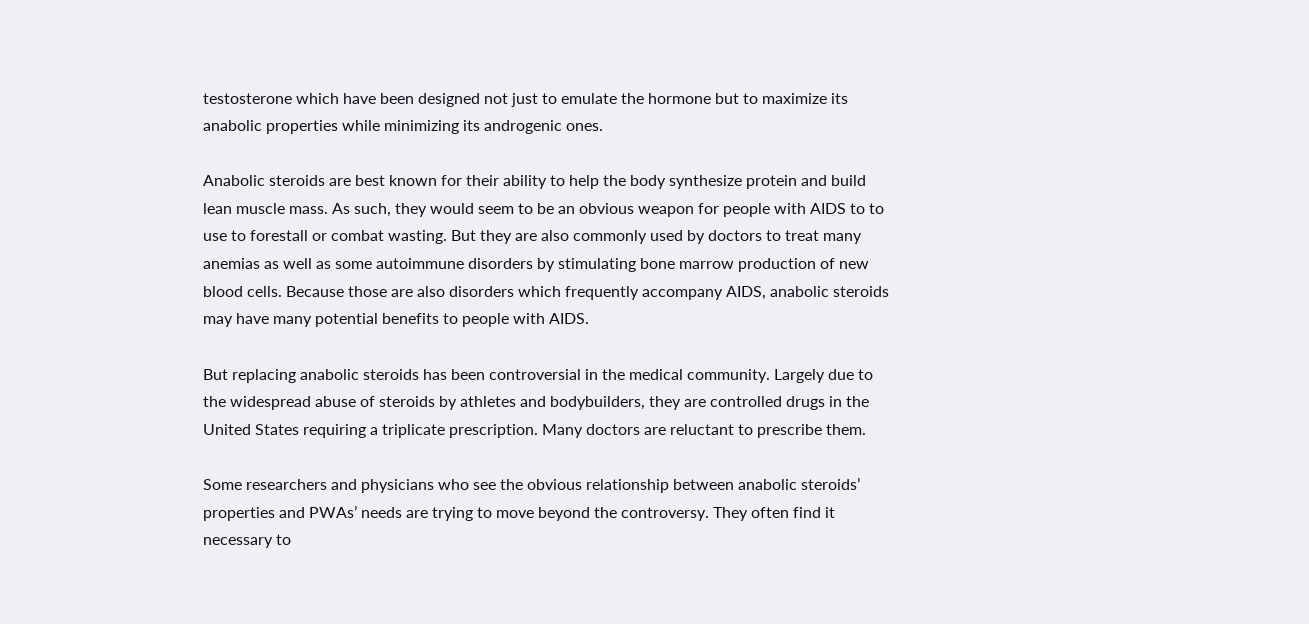testosterone which have been designed not just to emulate the hormone but to maximize its anabolic properties while minimizing its androgenic ones.

Anabolic steroids are best known for their ability to help the body synthesize protein and build lean muscle mass. As such, they would seem to be an obvious weapon for people with AIDS to to use to forestall or combat wasting. But they are also commonly used by doctors to treat many anemias as well as some autoimmune disorders by stimulating bone marrow production of new blood cells. Because those are also disorders which frequently accompany AIDS, anabolic steroids may have many potential benefits to people with AIDS.

But replacing anabolic steroids has been controversial in the medical community. Largely due to the widespread abuse of steroids by athletes and bodybuilders, they are controlled drugs in the United States requiring a triplicate prescription. Many doctors are reluctant to prescribe them.

Some researchers and physicians who see the obvious relationship between anabolic steroids’ properties and PWAs’ needs are trying to move beyond the controversy. They often find it necessary to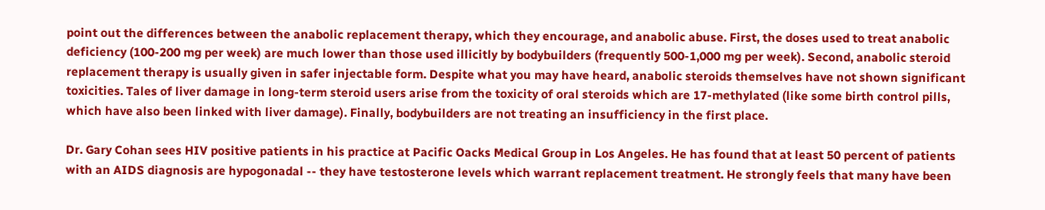point out the differences between the anabolic replacement therapy, which they encourage, and anabolic abuse. First, the doses used to treat anabolic deficiency (100-200 mg per week) are much lower than those used illicitly by bodybuilders (frequently 500-1,000 mg per week). Second, anabolic steroid replacement therapy is usually given in safer injectable form. Despite what you may have heard, anabolic steroids themselves have not shown significant toxicities. Tales of liver damage in long-term steroid users arise from the toxicity of oral steroids which are 17-methylated (like some birth control pills, which have also been linked with liver damage). Finally, bodybuilders are not treating an insufficiency in the first place.

Dr. Gary Cohan sees HIV positive patients in his practice at Pacific Oacks Medical Group in Los Angeles. He has found that at least 50 percent of patients with an AIDS diagnosis are hypogonadal -- they have testosterone levels which warrant replacement treatment. He strongly feels that many have been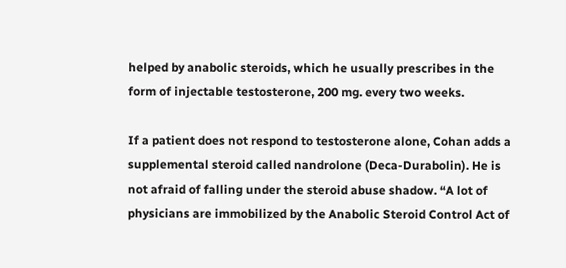helped by anabolic steroids, which he usually prescribes in the form of injectable testosterone, 200 mg. every two weeks.

If a patient does not respond to testosterone alone, Cohan adds a supplemental steroid called nandrolone (Deca-Durabolin). He is not afraid of falling under the steroid abuse shadow. “A lot of physicians are immobilized by the Anabolic Steroid Control Act of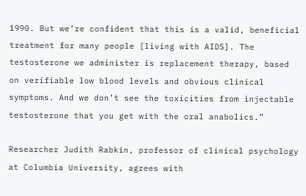1990. But we’re confident that this is a valid, beneficial treatment for many people [living with AIDS]. The testosterone we administer is replacement therapy, based on verifiable low blood levels and obvious clinical symptoms. And we don’t see the toxicities from injectable testosterone that you get with the oral anabolics.”

Researcher Judith Rabkin, professor of clinical psychology at Columbia University, agrees with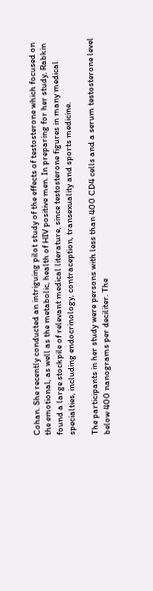Cohan. She recently conducted an intriguing pilot study of the effects of testosterone which focused on the emotional, as well as the metabolic, health of HIV positive men. In preparing for her study, Rabkin found a large stockpile of relevant medical literature, since testosterone figures in many medical specialties, including endocrinology, contraception, transexuality and sports medicine.

The participants in her study were persons with less than 400 CD4 cells and a serum testosterone level below 400 nanograms per deciliter. The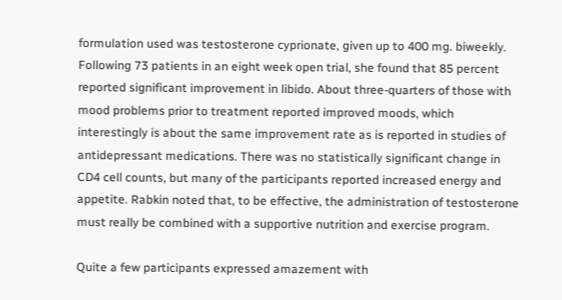formulation used was testosterone cyprionate, given up to 400 mg. biweekly. Following 73 patients in an eight week open trial, she found that 85 percent reported significant improvement in libido. About three-quarters of those with mood problems prior to treatment reported improved moods, which interestingly is about the same improvement rate as is reported in studies of antidepressant medications. There was no statistically significant change in CD4 cell counts, but many of the participants reported increased energy and appetite. Rabkin noted that, to be effective, the administration of testosterone must really be combined with a supportive nutrition and exercise program.

Quite a few participants expressed amazement with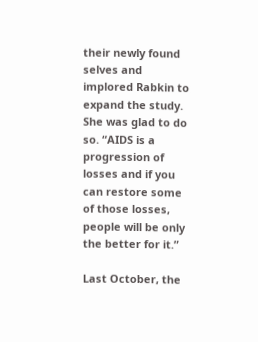their newly found selves and implored Rabkin to expand the study. She was glad to do so. “AIDS is a progression of losses and if you can restore some of those losses, people will be only the better for it.”

Last October, the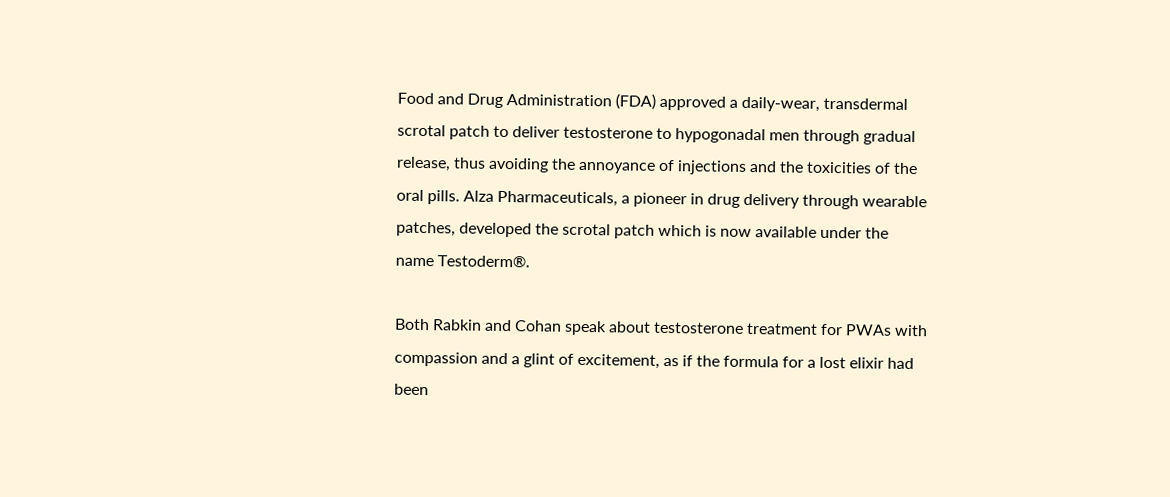Food and Drug Administration (FDA) approved a daily-wear, transdermal scrotal patch to deliver testosterone to hypogonadal men through gradual release, thus avoiding the annoyance of injections and the toxicities of the oral pills. Alza Pharmaceuticals, a pioneer in drug delivery through wearable patches, developed the scrotal patch which is now available under the name Testoderm®.

Both Rabkin and Cohan speak about testosterone treatment for PWAs with compassion and a glint of excitement, as if the formula for a lost elixir had been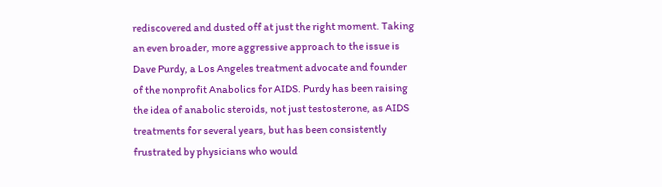rediscovered and dusted off at just the right moment. Taking an even broader, more aggressive approach to the issue is Dave Purdy, a Los Angeles treatment advocate and founder of the nonprofit Anabolics for AIDS. Purdy has been raising the idea of anabolic steroids, not just testosterone, as AIDS treatments for several years, but has been consistently frustrated by physicians who would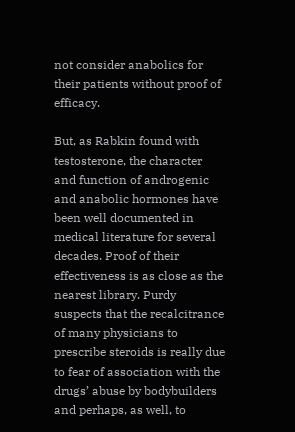not consider anabolics for their patients without proof of efficacy.

But, as Rabkin found with testosterone, the character and function of androgenic and anabolic hormones have been well documented in medical literature for several decades. Proof of their effectiveness is as close as the nearest library. Purdy suspects that the recalcitrance of many physicians to prescribe steroids is really due to fear of association with the drugs’ abuse by bodybuilders and perhaps, as well, to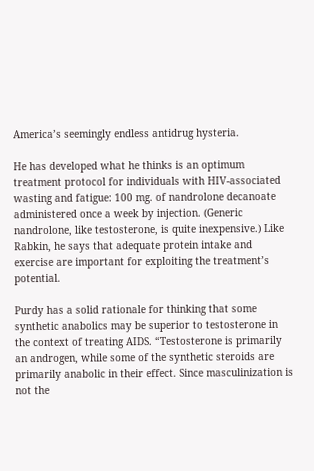America’s seemingly endless antidrug hysteria.

He has developed what he thinks is an optimum treatment protocol for individuals with HIV-associated wasting and fatigue: 100 mg. of nandrolone decanoate administered once a week by injection. (Generic nandrolone, like testosterone, is quite inexpensive.) Like Rabkin, he says that adequate protein intake and exercise are important for exploiting the treatment’s potential.

Purdy has a solid rationale for thinking that some synthetic anabolics may be superior to testosterone in the context of treating AIDS. “Testosterone is primarily an androgen, while some of the synthetic steroids are primarily anabolic in their effect. Since masculinization is not the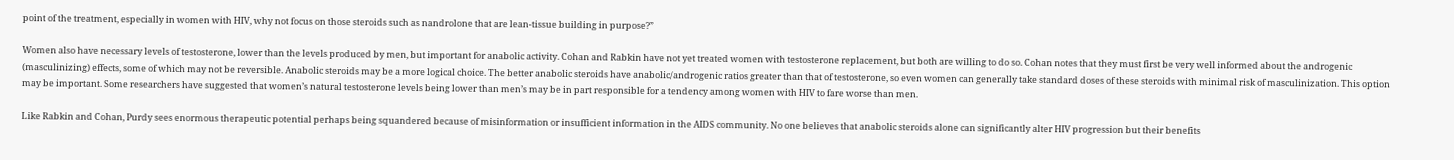point of the treatment, especially in women with HIV, why not focus on those steroids such as nandrolone that are lean-tissue building in purpose?”

Women also have necessary levels of testosterone, lower than the levels produced by men, but important for anabolic activity. Cohan and Rabkin have not yet treated women with testosterone replacement, but both are willing to do so. Cohan notes that they must first be very well informed about the androgenic (masculinizing) effects, some of which may not be reversible. Anabolic steroids may be a more logical choice. The better anabolic steroids have anabolic/androgenic ratios greater than that of testosterone, so even women can generally take standard doses of these steroids with minimal risk of masculinization. This option may be important. Some researchers have suggested that women’s natural testosterone levels being lower than men’s may be in part responsible for a tendency among women with HIV to fare worse than men.

Like Rabkin and Cohan, Purdy sees enormous therapeutic potential perhaps being squandered because of misinformation or insufficient information in the AIDS community. No one believes that anabolic steroids alone can significantly alter HIV progression but their benefits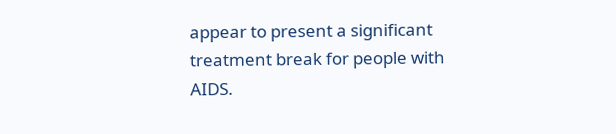appear to present a significant treatment break for people with AIDS.